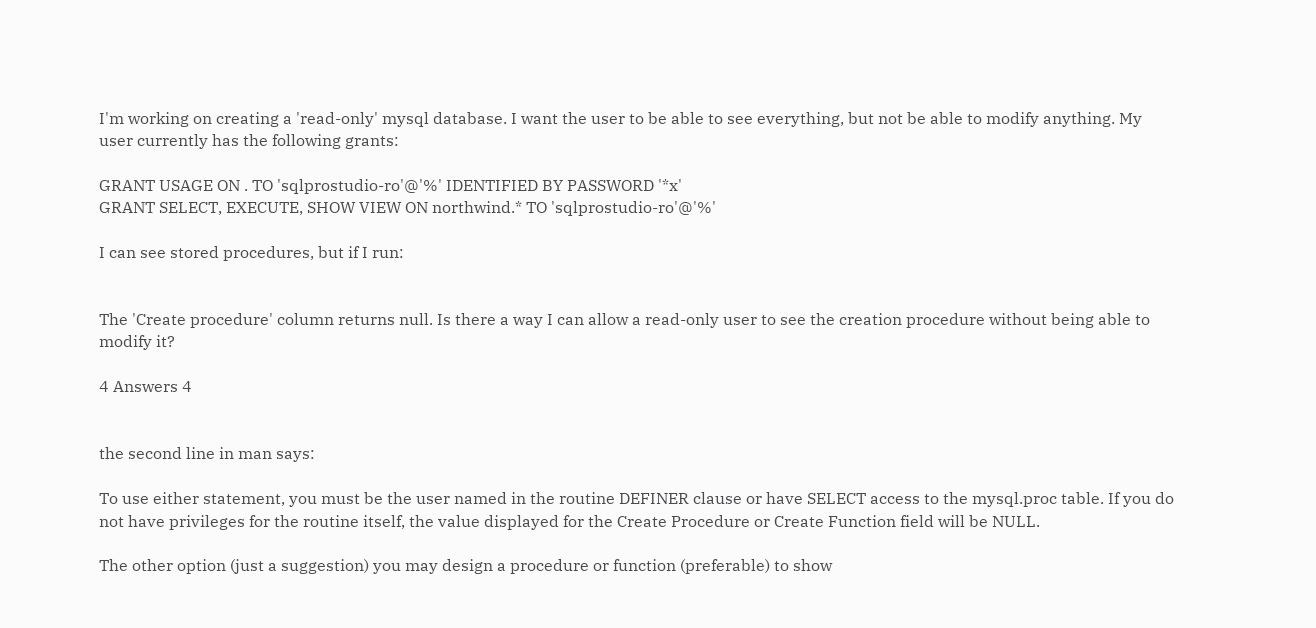I'm working on creating a 'read-only' mysql database. I want the user to be able to see everything, but not be able to modify anything. My user currently has the following grants:

GRANT USAGE ON . TO 'sqlprostudio-ro'@'%' IDENTIFIED BY PASSWORD '*x'
GRANT SELECT, EXECUTE, SHOW VIEW ON northwind.* TO 'sqlprostudio-ro'@'%'

I can see stored procedures, but if I run:


The 'Create procedure' column returns null. Is there a way I can allow a read-only user to see the creation procedure without being able to modify it?

4 Answers 4


the second line in man says:

To use either statement, you must be the user named in the routine DEFINER clause or have SELECT access to the mysql.proc table. If you do not have privileges for the routine itself, the value displayed for the Create Procedure or Create Function field will be NULL.

The other option (just a suggestion) you may design a procedure or function (preferable) to show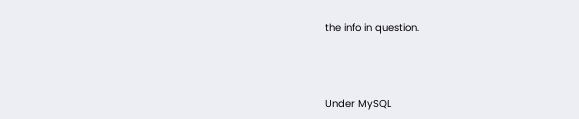the info in question.



Under MySQL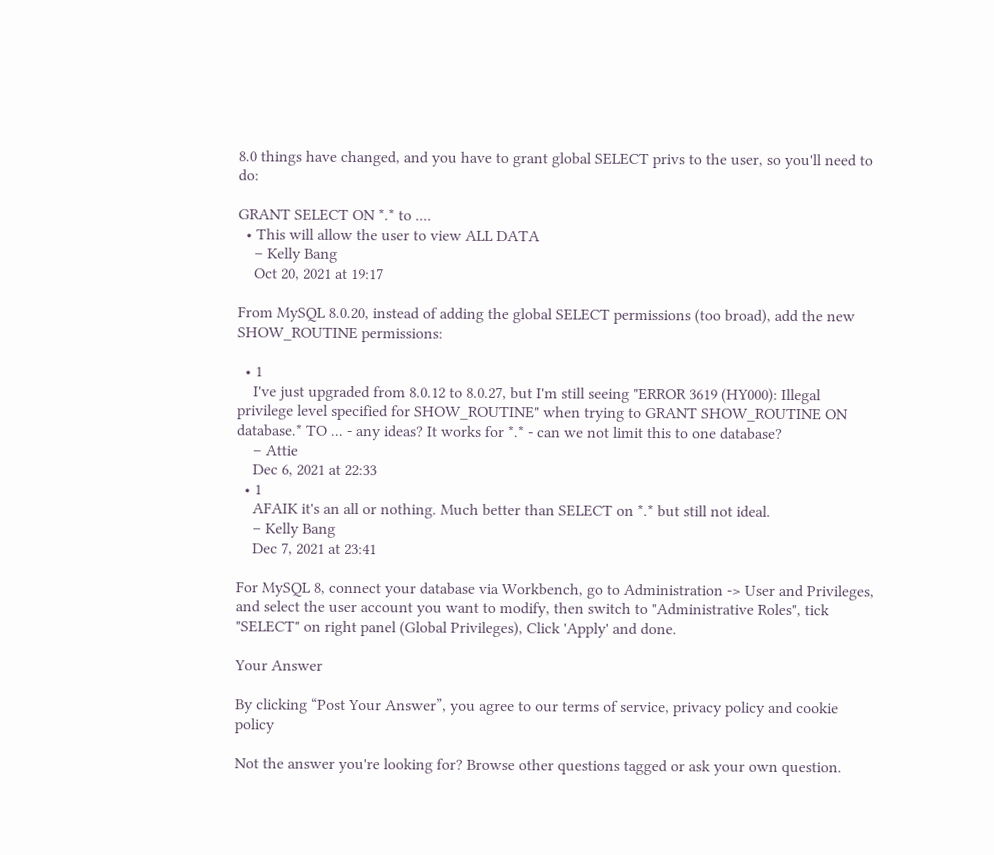8.0 things have changed, and you have to grant global SELECT privs to the user, so you'll need to do:

GRANT SELECT ON *.* to ....
  • This will allow the user to view ALL DATA
    – Kelly Bang
    Oct 20, 2021 at 19:17

From MySQL 8.0.20, instead of adding the global SELECT permissions (too broad), add the new SHOW_ROUTINE permissions:

  • 1
    I've just upgraded from 8.0.12 to 8.0.27, but I'm still seeing "ERROR 3619 (HY000): Illegal privilege level specified for SHOW_ROUTINE" when trying to GRANT SHOW_ROUTINE ON database.* TO ... - any ideas? It works for *.* - can we not limit this to one database?
    – Attie
    Dec 6, 2021 at 22:33
  • 1
    AFAIK it's an all or nothing. Much better than SELECT on *.* but still not ideal.
    – Kelly Bang
    Dec 7, 2021 at 23:41

For MySQL 8, connect your database via Workbench, go to Administration -> User and Privileges, and select the user account you want to modify, then switch to "Administrative Roles", tick "SELECT" on right panel (Global Privileges), Click 'Apply' and done.

Your Answer

By clicking “Post Your Answer”, you agree to our terms of service, privacy policy and cookie policy

Not the answer you're looking for? Browse other questions tagged or ask your own question.